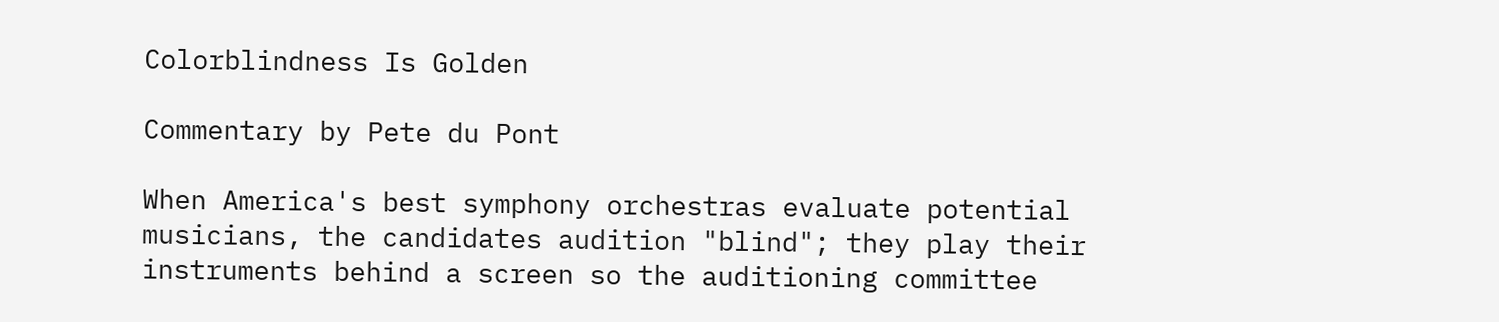Colorblindness Is Golden

Commentary by Pete du Pont

When America's best symphony orchestras evaluate potential musicians, the candidates audition "blind"; they play their instruments behind a screen so the auditioning committee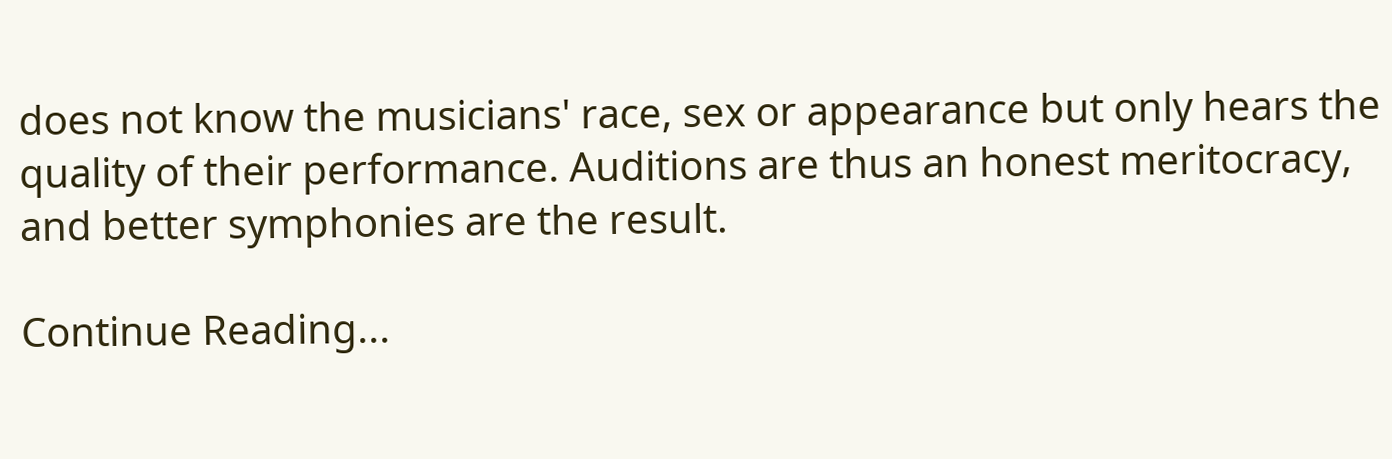does not know the musicians' race, sex or appearance but only hears the quality of their performance. Auditions are thus an honest meritocracy, and better symphonies are the result.

Continue Reading...